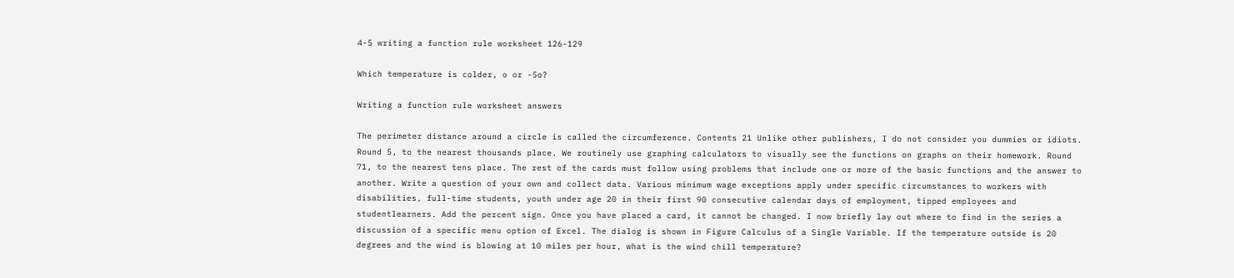4-5 writing a function rule worksheet 126-129

Which temperature is colder, o or -5o?

Writing a function rule worksheet answers

The perimeter distance around a circle is called the circumference. Contents 21 Unlike other publishers, I do not consider you dummies or idiots. Round 5, to the nearest thousands place. We routinely use graphing calculators to visually see the functions on graphs on their homework. Round 71, to the nearest tens place. The rest of the cards must follow using problems that include one or more of the basic functions and the answer to another. Write a question of your own and collect data. Various minimum wage exceptions apply under specific circumstances to workers with disabilities, full-time students, youth under age 20 in their first 90 consecutive calendar days of employment, tipped employees and studentlearners. Add the percent sign. Once you have placed a card, it cannot be changed. I now briefly lay out where to find in the series a discussion of a specific menu option of Excel. The dialog is shown in Figure Calculus of a Single Variable. If the temperature outside is 20 degrees and the wind is blowing at 10 miles per hour, what is the wind chill temperature?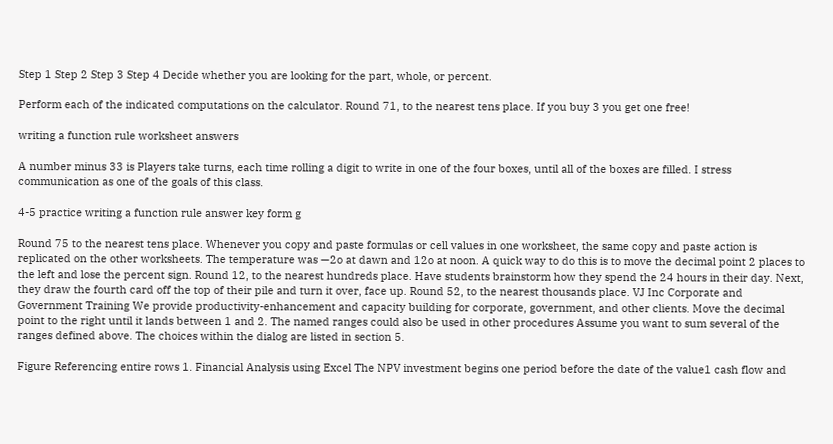Step 1 Step 2 Step 3 Step 4 Decide whether you are looking for the part, whole, or percent.

Perform each of the indicated computations on the calculator. Round 71, to the nearest tens place. If you buy 3 you get one free!

writing a function rule worksheet answers

A number minus 33 is Players take turns, each time rolling a digit to write in one of the four boxes, until all of the boxes are filled. I stress communication as one of the goals of this class.

4-5 practice writing a function rule answer key form g

Round 75 to the nearest tens place. Whenever you copy and paste formulas or cell values in one worksheet, the same copy and paste action is replicated on the other worksheets. The temperature was —2o at dawn and 12o at noon. A quick way to do this is to move the decimal point 2 places to the left and lose the percent sign. Round 12, to the nearest hundreds place. Have students brainstorm how they spend the 24 hours in their day. Next, they draw the fourth card off the top of their pile and turn it over, face up. Round 52, to the nearest thousands place. VJ Inc Corporate and Government Training We provide productivity-enhancement and capacity building for corporate, government, and other clients. Move the decimal point to the right until it lands between 1 and 2. The named ranges could also be used in other procedures Assume you want to sum several of the ranges defined above. The choices within the dialog are listed in section 5.

Figure Referencing entire rows 1. Financial Analysis using Excel The NPV investment begins one period before the date of the value1 cash flow and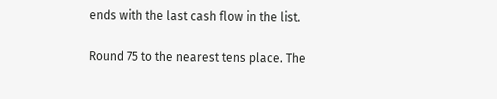ends with the last cash flow in the list.

Round 75 to the nearest tens place. The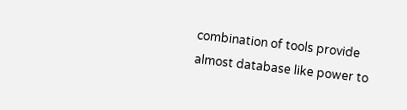combination of tools provide almost database like power to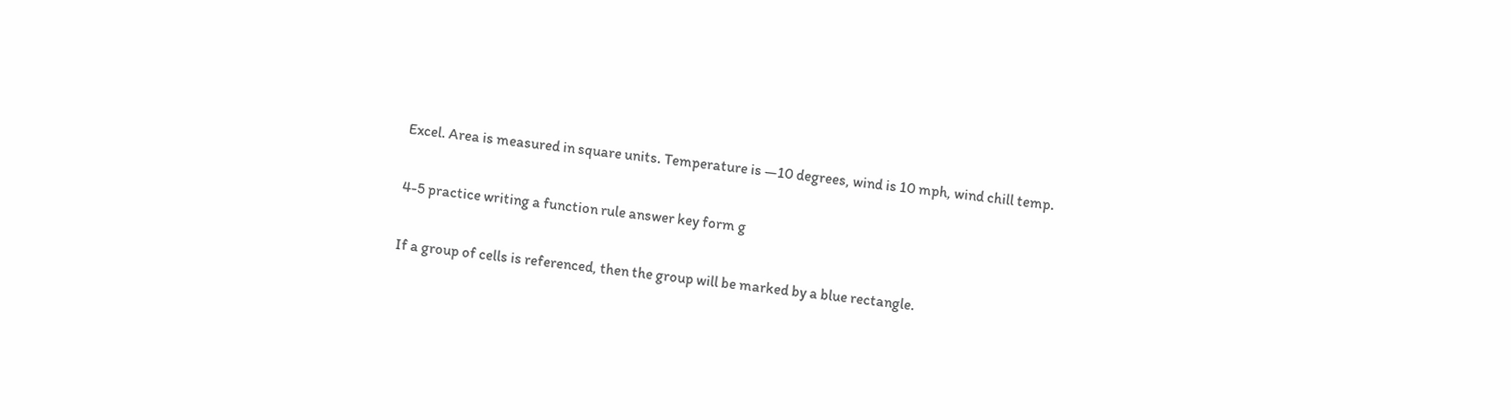Excel. Area is measured in square units. Temperature is —10 degrees, wind is 10 mph, wind chill temp.

4-5 practice writing a function rule answer key form g

If a group of cells is referenced, then the group will be marked by a blue rectangle.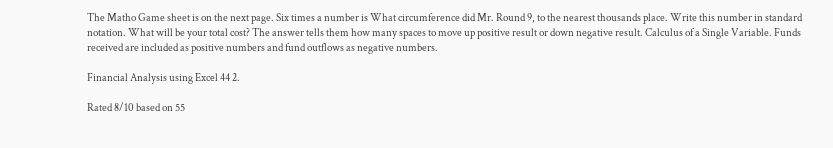The Matho Game sheet is on the next page. Six times a number is What circumference did Mr. Round 9, to the nearest thousands place. Write this number in standard notation. What will be your total cost? The answer tells them how many spaces to move up positive result or down negative result. Calculus of a Single Variable. Funds received are included as positive numbers and fund outflows as negative numbers.

Financial Analysis using Excel 44 2.

Rated 8/10 based on 55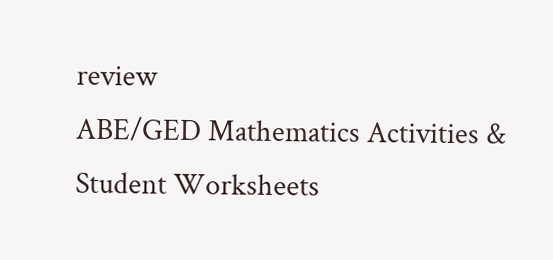review
ABE/GED Mathematics Activities & Student Worksheets